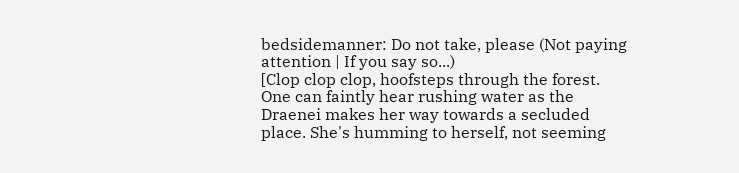bedsidemanner: Do not take, please (Not paying attention | If you say so...)
[Clop clop clop, hoofsteps through the forest. One can faintly hear rushing water as the Draenei makes her way towards a secluded place. She's humming to herself, not seeming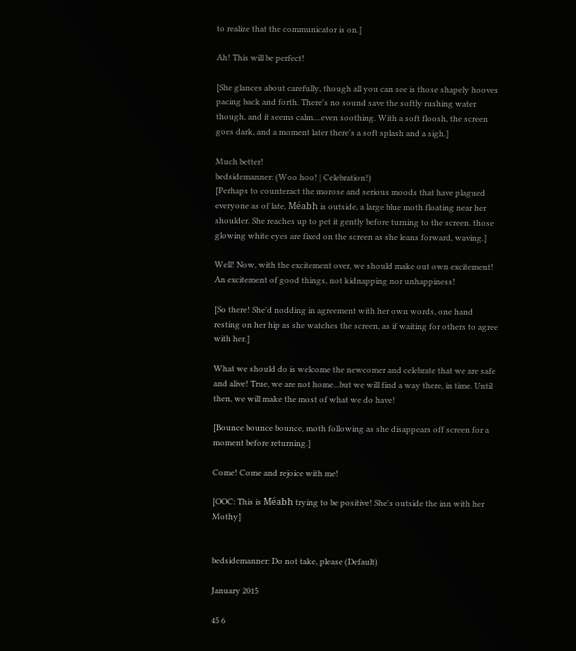to realize that the communicator is on.]

Ah! This will be perfect!

[She glances about carefully, though all you can see is those shapely hooves pacing back and forth. There's no sound save the softly rushing water though, and it seems calm....even soothing. With a soft floosh, the screen goes dark, and a moment later there's a soft splash and a sigh.]

Much better!
bedsidemanner: (Woo hoo! | Celebration!)
[Perhaps to counteract the morose and serious moods that have plagued everyone as of late, Méabh is outside, a large blue moth floating near her shoulder. She reaches up to pet it gently before turning to the screen. those glowing white eyes are fixed on the screen as she leans forward, waving.]

Well! Now, with the excitement over, we should make out own excitement! An excitement of good things, not kidnapping nor unhappiness!

[So there! She'd nodding in agreement with her own words, one hand resting on her hip as she watches the screen, as if waiting for others to agree with her.]

What we should do is welcome the newcomer and celebrate that we are safe and alive! True, we are not home...but we will find a way there, in time. Until then, we will make the most of what we do have!

[Bounce bounce bounce, moth following as she disappears off screen for a moment before returning.]

Come! Come and rejoice with me!

[OOC: This is Méabh trying to be positive! She's outside the inn with her Mothy]


bedsidemanner: Do not take, please (Default)

January 2015

45 6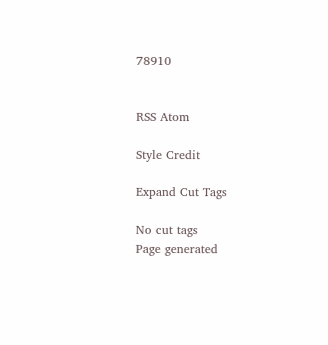78910


RSS Atom

Style Credit

Expand Cut Tags

No cut tags
Page generated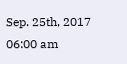Sep. 25th, 2017 06:00 am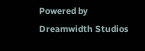Powered by Dreamwidth Studios